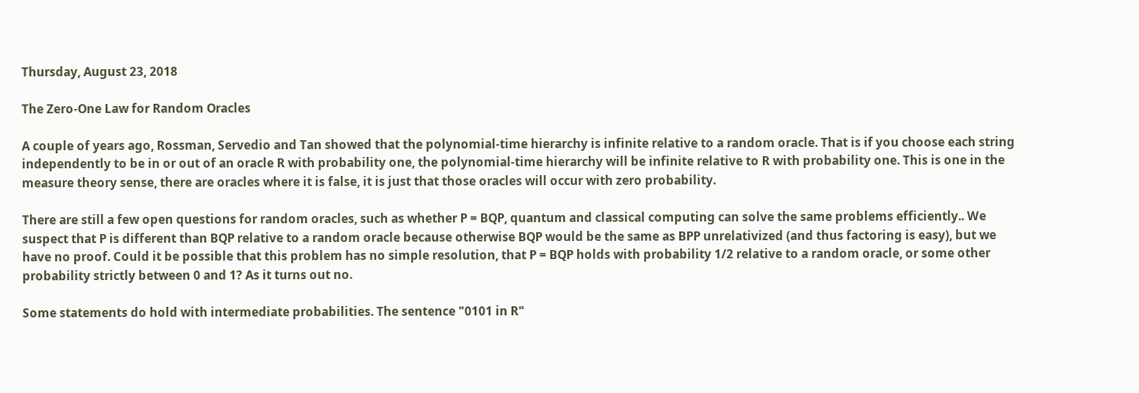Thursday, August 23, 2018

The Zero-One Law for Random Oracles

A couple of years ago, Rossman, Servedio and Tan showed that the polynomial-time hierarchy is infinite relative to a random oracle. That is if you choose each string independently to be in or out of an oracle R with probability one, the polynomial-time hierarchy will be infinite relative to R with probability one. This is one in the measure theory sense, there are oracles where it is false, it is just that those oracles will occur with zero probability.

There are still a few open questions for random oracles, such as whether P = BQP, quantum and classical computing can solve the same problems efficiently.. We suspect that P is different than BQP relative to a random oracle because otherwise BQP would be the same as BPP unrelativized (and thus factoring is easy), but we have no proof. Could it be possible that this problem has no simple resolution, that P = BQP holds with probability 1/2 relative to a random oracle, or some other probability strictly between 0 and 1? As it turns out no.

Some statements do hold with intermediate probabilities. The sentence "0101 in R"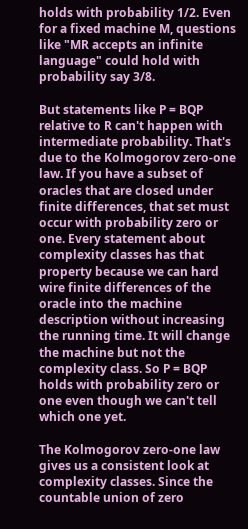holds with probability 1/2. Even for a fixed machine M, questions like "MR accepts an infinite language" could hold with probability say 3/8.

But statements like P = BQP relative to R can't happen with intermediate probability. That's due to the Kolmogorov zero-one law. If you have a subset of oracles that are closed under finite differences, that set must occur with probability zero or one. Every statement about complexity classes has that property because we can hard wire finite differences of the oracle into the machine description without increasing the running time. It will change the machine but not the complexity class. So P = BQP holds with probability zero or one even though we can't tell which one yet.

The Kolmogorov zero-one law gives us a consistent look at complexity classes. Since the countable union of zero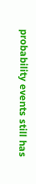probability events still has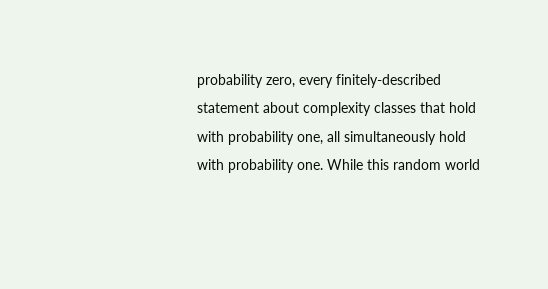probability zero, every finitely-described statement about complexity classes that hold with probability one, all simultaneously hold with probability one. While this random world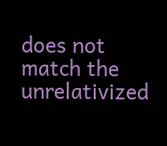does not match the unrelativized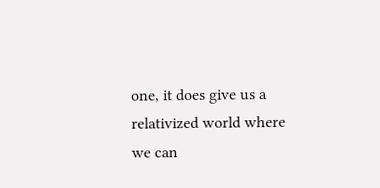one, it does give us a relativized world where we can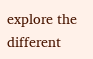explore the different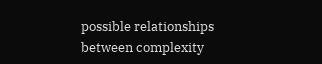possible relationships between complexity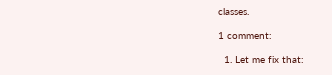classes.

1 comment:

  1. Let me fix that: